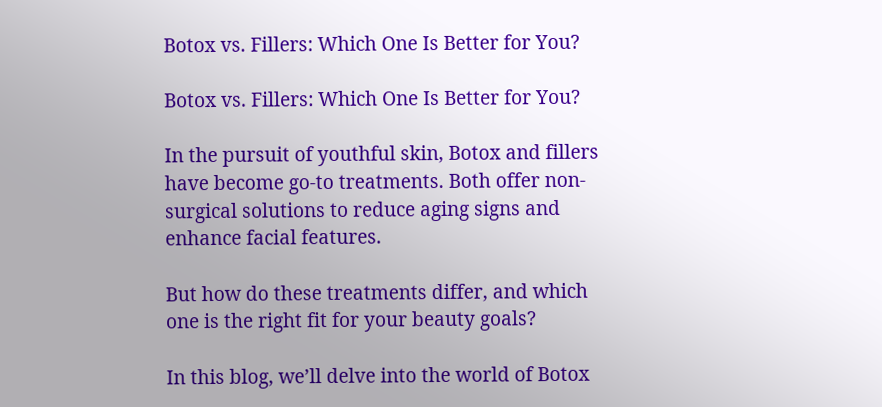Botox vs. Fillers: Which One Is Better for You?

Botox vs. Fillers: Which One Is Better for You?

In the pursuit of youthful skin, Botox and fillers have become go-to treatments. Both offer non-surgical solutions to reduce aging signs and enhance facial features.

But how do these treatments differ, and which one is the right fit for your beauty goals?

In this blog, we’ll delve into the world of Botox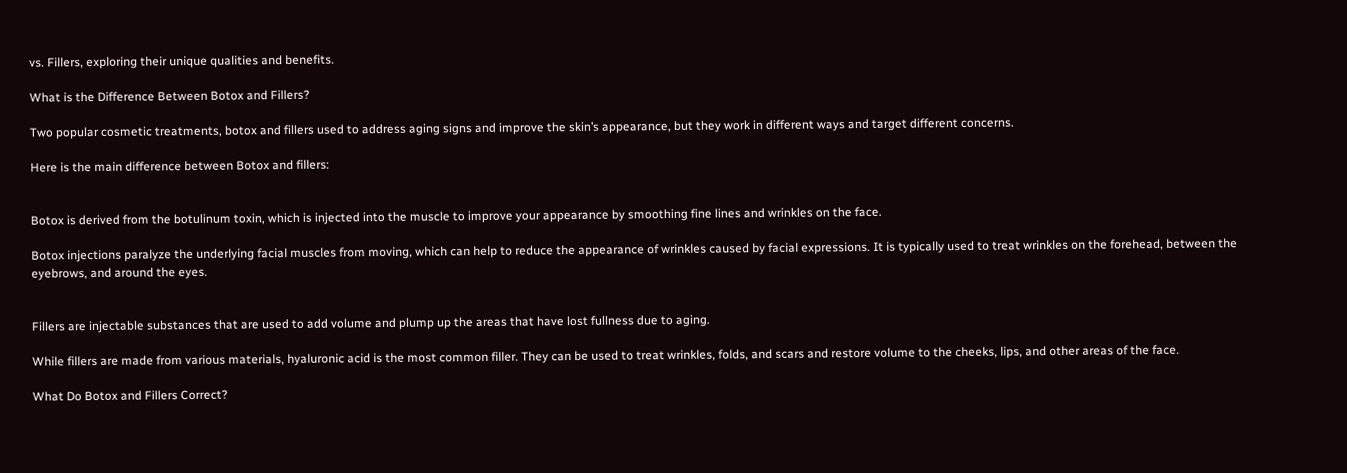vs. Fillers, exploring their unique qualities and benefits.

What is the Difference Between Botox and Fillers?

Two popular cosmetic treatments, botox and fillers used to address aging signs and improve the skin’s appearance, but they work in different ways and target different concerns.

Here is the main difference between Botox and fillers:


Botox is derived from the botulinum toxin, which is injected into the muscle to improve your appearance by smoothing fine lines and wrinkles on the face.

Botox injections paralyze the underlying facial muscles from moving, which can help to reduce the appearance of wrinkles caused by facial expressions. It is typically used to treat wrinkles on the forehead, between the eyebrows, and around the eyes.


Fillers are injectable substances that are used to add volume and plump up the areas that have lost fullness due to aging.

While fillers are made from various materials, hyaluronic acid is the most common filler. They can be used to treat wrinkles, folds, and scars and restore volume to the cheeks, lips, and other areas of the face.

What Do Botox and Fillers Correct?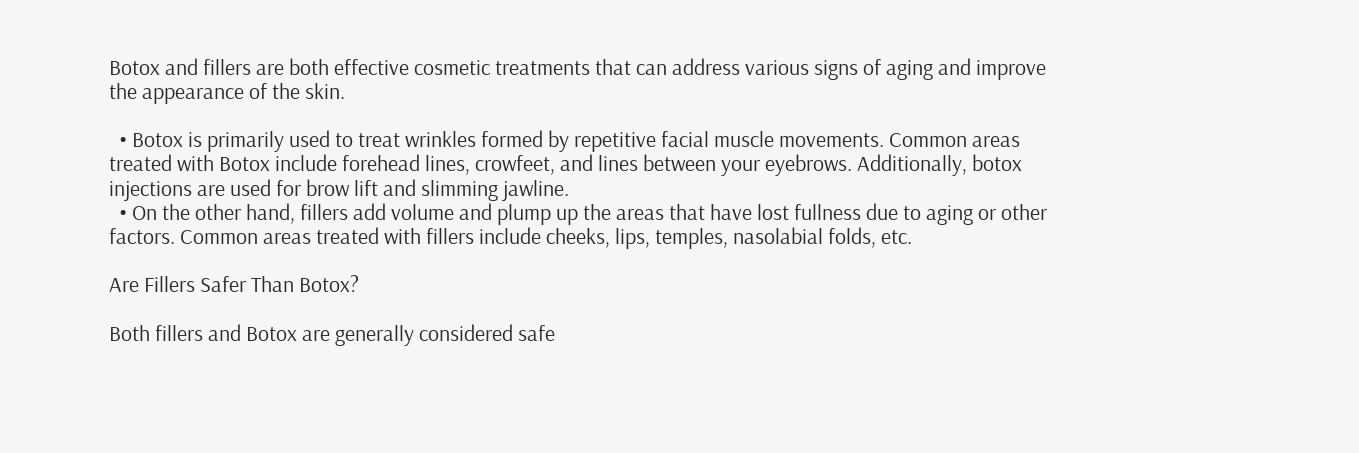Botox and fillers are both effective cosmetic treatments that can address various signs of aging and improve the appearance of the skin.

  • Botox is primarily used to treat wrinkles formed by repetitive facial muscle movements. Common areas treated with Botox include forehead lines, crowfeet, and lines between your eyebrows. Additionally, botox injections are used for brow lift and slimming jawline.
  • On the other hand, fillers add volume and plump up the areas that have lost fullness due to aging or other factors. Common areas treated with fillers include cheeks, lips, temples, nasolabial folds, etc.

Are Fillers Safer Than Botox?

Both fillers and Botox are generally considered safe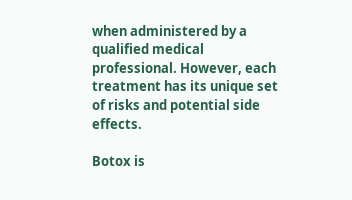when administered by a qualified medical professional. However, each treatment has its unique set of risks and potential side effects.

Botox is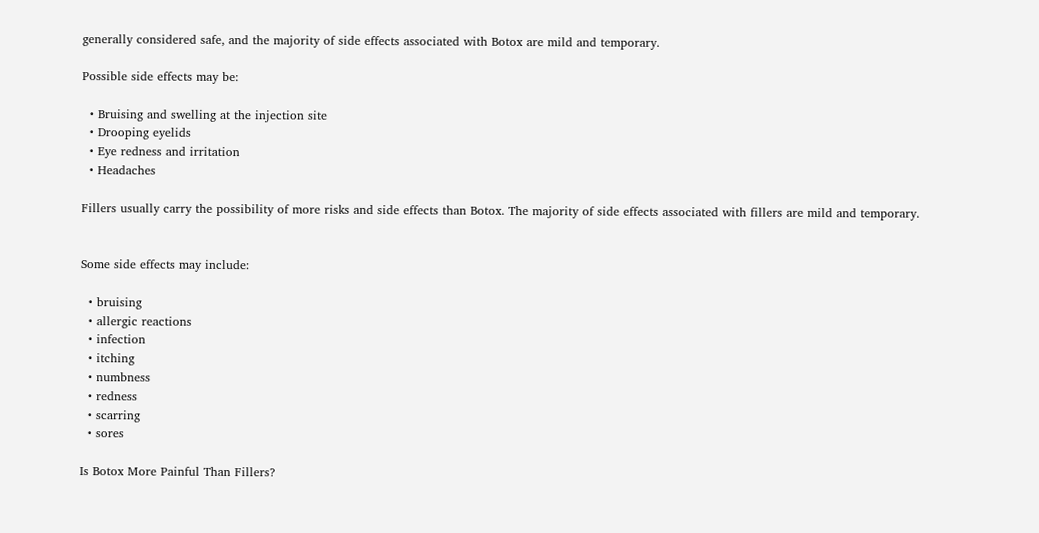generally considered safe, and the majority of side effects associated with Botox are mild and temporary.

Possible side effects may be:

  • Bruising and swelling at the injection site
  • Drooping eyelids
  • Eye redness and irritation
  • Headaches

Fillers usually carry the possibility of more risks and side effects than Botox. The majority of side effects associated with fillers are mild and temporary.


Some side effects may include:

  • bruising
  • allergic reactions
  • infection
  • itching
  • numbness
  • redness
  • scarring
  • sores

Is Botox More Painful Than Fillers?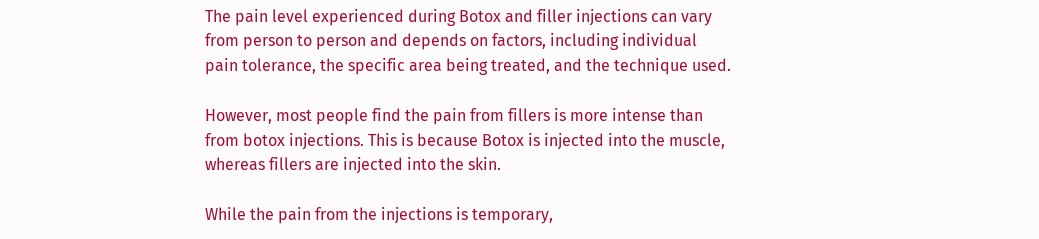The pain level experienced during Botox and filler injections can vary from person to person and depends on factors, including individual pain tolerance, the specific area being treated, and the technique used.

However, most people find the pain from fillers is more intense than from botox injections. This is because Botox is injected into the muscle, whereas fillers are injected into the skin.

While the pain from the injections is temporary,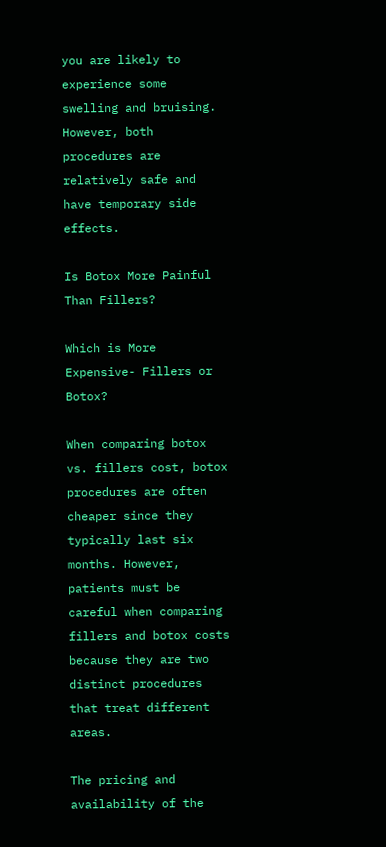you are likely to experience some swelling and bruising. However, both procedures are relatively safe and have temporary side effects.

Is Botox More Painful Than Fillers?

Which is More Expensive- Fillers or Botox?

When comparing botox vs. fillers cost, botox procedures are often cheaper since they typically last six months. However, patients must be careful when comparing fillers and botox costs because they are two distinct procedures that treat different areas.

The pricing and availability of the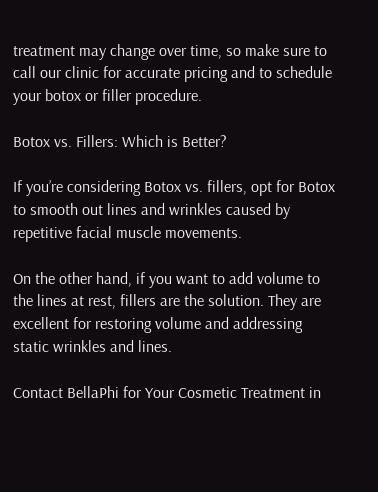treatment may change over time, so make sure to call our clinic for accurate pricing and to schedule your botox or filler procedure.

Botox vs. Fillers: Which is Better?

If you’re considering Botox vs. fillers, opt for Botox to smooth out lines and wrinkles caused by repetitive facial muscle movements.

On the other hand, if you want to add volume to the lines at rest, fillers are the solution. They are excellent for restoring volume and addressing static wrinkles and lines.

Contact BellaPhi for Your Cosmetic Treatment in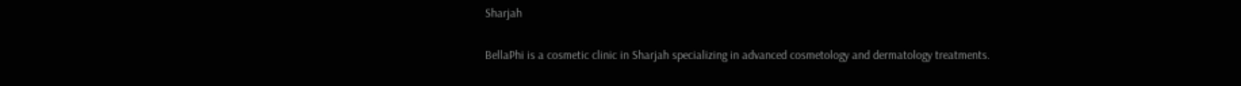Sharjah

BellaPhi is a cosmetic clinic in Sharjah specializing in advanced cosmetology and dermatology treatments.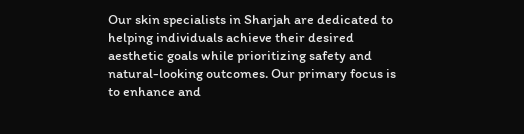Our skin specialists in Sharjah are dedicated to helping individuals achieve their desired aesthetic goals while prioritizing safety and natural-looking outcomes. Our primary focus is to enhance and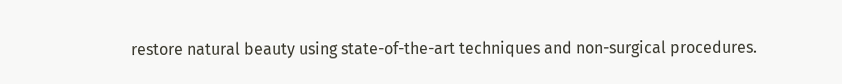restore natural beauty using state-of-the-art techniques and non-surgical procedures.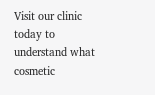Visit our clinic today to understand what cosmetic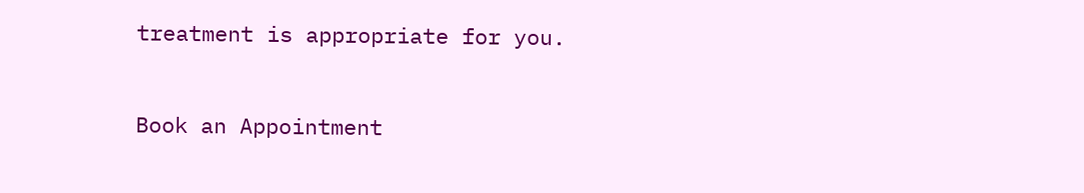treatment is appropriate for you.


Book an Appointment